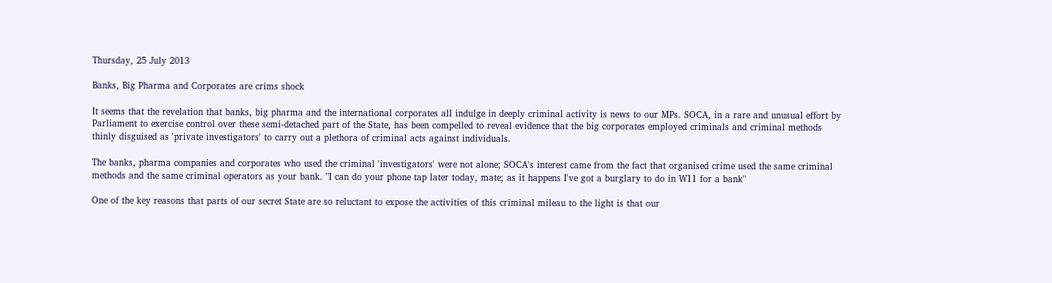Thursday, 25 July 2013

Banks, Big Pharma and Corporates are crims shock

It seems that the revelation that banks, big pharma and the international corporates all indulge in deeply criminal activity is news to our MPs. SOCA, in a rare and unusual effort by Parliament to exercise control over these semi-detached part of the State, has been compelled to reveal evidence that the big corporates employed criminals and criminal methods thinly disguised as 'private investigators' to carry out a plethora of criminal acts against individuals.

The banks, pharma companies and corporates who used the criminal 'investigators' were not alone; SOCA's interest came from the fact that organised crime used the same criminal methods and the same criminal operators as your bank. "I can do your phone tap later today, mate; as it happens I've got a burglary to do in W11 for a bank"

One of the key reasons that parts of our secret State are so reluctant to expose the activities of this criminal mileau to the light is that our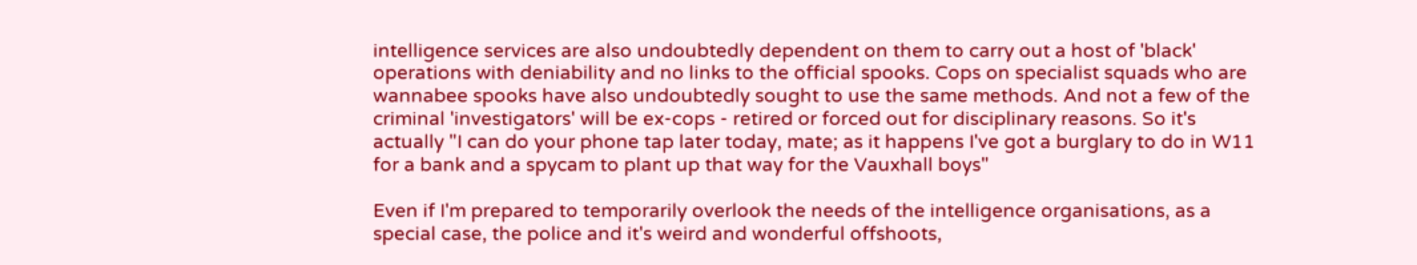intelligence services are also undoubtedly dependent on them to carry out a host of 'black' operations with deniability and no links to the official spooks. Cops on specialist squads who are wannabee spooks have also undoubtedly sought to use the same methods. And not a few of the criminal 'investigators' will be ex-cops - retired or forced out for disciplinary reasons. So it's actually "I can do your phone tap later today, mate; as it happens I've got a burglary to do in W11 for a bank and a spycam to plant up that way for the Vauxhall boys"

Even if I'm prepared to temporarily overlook the needs of the intelligence organisations, as a special case, the police and it's weird and wonderful offshoots,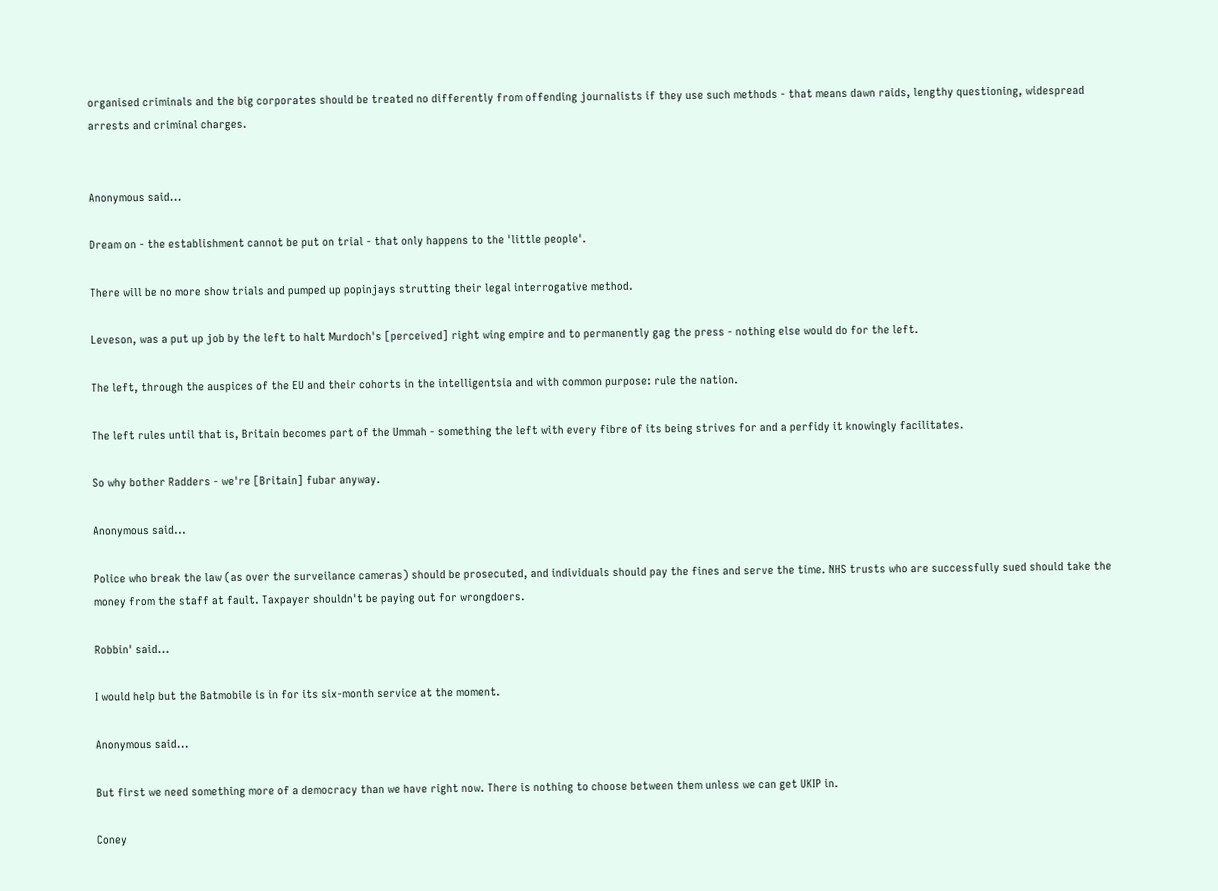organised criminals and the big corporates should be treated no differently from offending journalists if they use such methods - that means dawn raids, lengthy questioning, widespread arrests and criminal charges.


Anonymous said...

Dream on - the establishment cannot be put on trial - that only happens to the 'little people'.

There will be no more show trials and pumped up popinjays strutting their legal interrogative method.

Leveson, was a put up job by the left to halt Murdoch's [perceived] right wing empire and to permanently gag the press - nothing else would do for the left.

The left, through the auspices of the EU and their cohorts in the intelligentsia and with common purpose: rule the nation.

The left rules until that is, Britain becomes part of the Ummah - something the left with every fibre of its being strives for and a perfidy it knowingly facilitates.

So why bother Radders - we're [Britain] fubar anyway.

Anonymous said...

Police who break the law (as over the surveilance cameras) should be prosecuted, and individuals should pay the fines and serve the time. NHS trusts who are successfully sued should take the money from the staff at fault. Taxpayer shouldn't be paying out for wrongdoers.

Robbin' said...

I would help but the Batmobile is in for its six-month service at the moment.

Anonymous said...

But first we need something more of a democracy than we have right now. There is nothing to choose between them unless we can get UKIP in.

Coney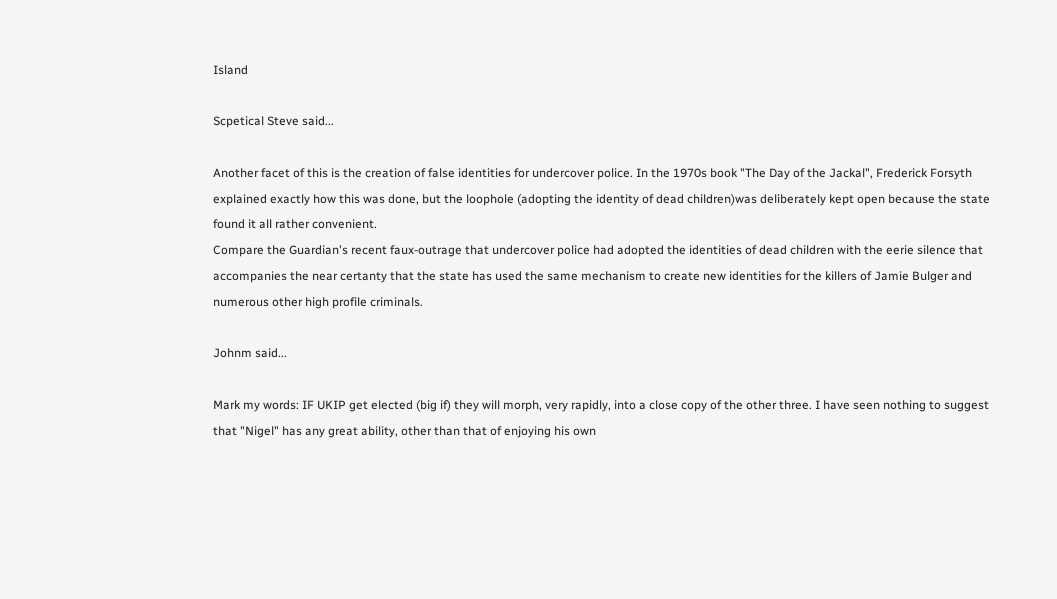Island

Scpetical Steve said...

Another facet of this is the creation of false identities for undercover police. In the 1970s book "The Day of the Jackal", Frederick Forsyth explained exactly how this was done, but the loophole (adopting the identity of dead children)was deliberately kept open because the state found it all rather convenient.
Compare the Guardian's recent faux-outrage that undercover police had adopted the identities of dead children with the eerie silence that accompanies the near certanty that the state has used the same mechanism to create new identities for the killers of Jamie Bulger and numerous other high profile criminals.

Johnm said...

Mark my words: IF UKIP get elected (big if) they will morph, very rapidly, into a close copy of the other three. I have seen nothing to suggest that "Nigel" has any great ability, other than that of enjoying his own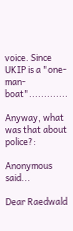voice. Since UKIP is a "one-man-boat".............

Anyway, what was that about police?:

Anonymous said...

Dear Raedwald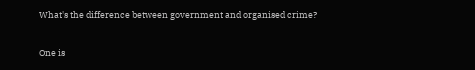What's the difference between government and organised crime?

One is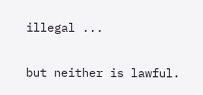illegal ...

but neither is lawful.